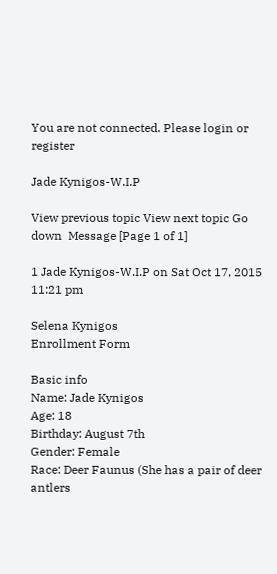You are not connected. Please login or register

Jade Kynigos-W.I.P

View previous topic View next topic Go down  Message [Page 1 of 1]

1 Jade Kynigos-W.I.P on Sat Oct 17, 2015 11:21 pm

Selena Kynigos
Enrollment Form

Basic info
Name: Jade Kynigos
Age: 18
Birthday: August 7th
Gender: Female
Race: Deer Faunus (She has a pair of deer antlers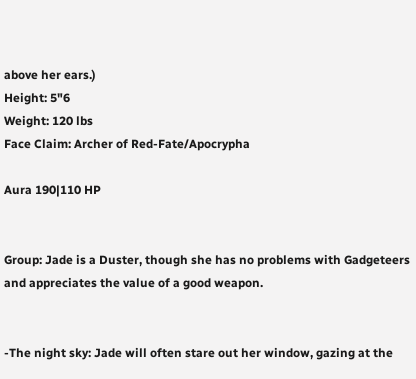above her ears.)
Height: 5"6
Weight: 120 lbs
Face Claim: Archer of Red-Fate/Apocrypha

Aura 190|110 HP


Group: Jade is a Duster, though she has no problems with Gadgeteers and appreciates the value of a good weapon.


-The night sky: Jade will often stare out her window, gazing at the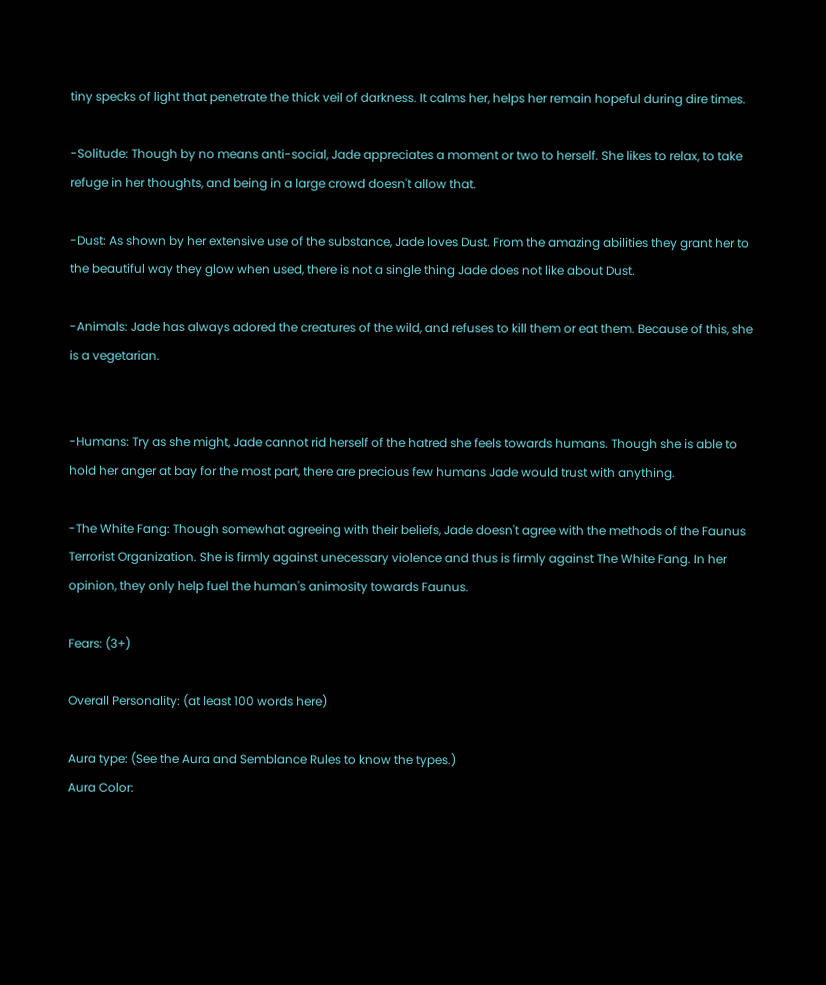tiny specks of light that penetrate the thick veil of darkness. It calms her, helps her remain hopeful during dire times.

-Solitude: Though by no means anti-social, Jade appreciates a moment or two to herself. She likes to relax, to take refuge in her thoughts, and being in a large crowd doesn't allow that.

-Dust: As shown by her extensive use of the substance, Jade loves Dust. From the amazing abilities they grant her to the beautiful way they glow when used, there is not a single thing Jade does not like about Dust.

-Animals: Jade has always adored the creatures of the wild, and refuses to kill them or eat them. Because of this, she is a vegetarian.


-Humans: Try as she might, Jade cannot rid herself of the hatred she feels towards humans. Though she is able to hold her anger at bay for the most part, there are precious few humans Jade would trust with anything.

-The White Fang: Though somewhat agreeing with their beliefs, Jade doesn't agree with the methods of the Faunus Terrorist Organization. She is firmly against unecessary violence and thus is firmly against The White Fang. In her opinion, they only help fuel the human's animosity towards Faunus.

Fears: (3+)

Overall Personality: (at least 100 words here)

Aura type: (See the Aura and Semblance Rules to know the types.)
Aura Color: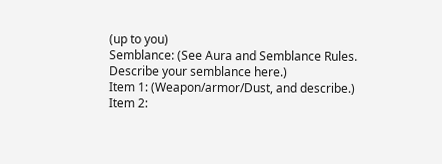(up to you)
Semblance: (See Aura and Semblance Rules. Describe your semblance here.)
Item 1: (Weapon/armor/Dust, and describe.)
Item 2: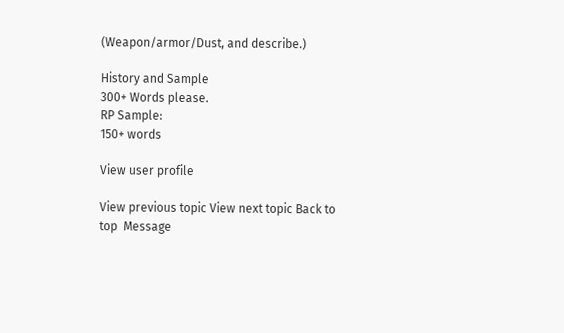(Weapon/armor/Dust, and describe.)

History and Sample
300+ Words please.
RP Sample:
150+ words

View user profile

View previous topic View next topic Back to top  Message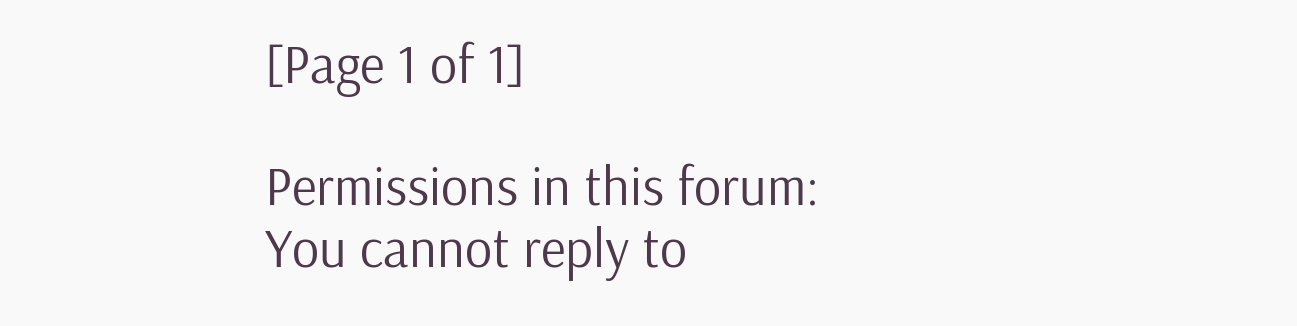[Page 1 of 1]

Permissions in this forum:
You cannot reply to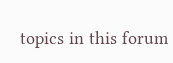topics in this forum